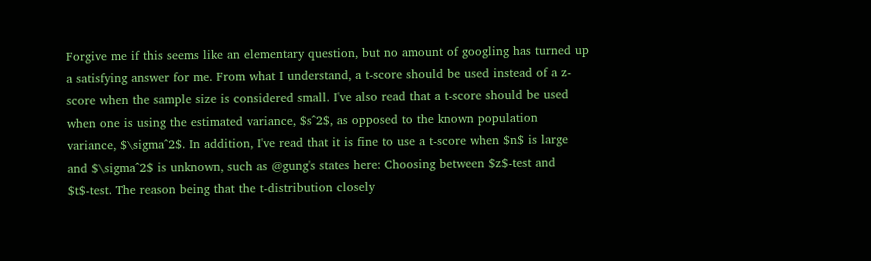Forgive me if this seems like an elementary question, but no amount of googling has turned up a satisfying answer for me. From what I understand, a t-score should be used instead of a z-score when the sample size is considered small. I've also read that a t-score should be used when one is using the estimated variance, $s^2$, as opposed to the known population variance, $\sigma^2$. In addition, I've read that it is fine to use a t-score when $n$ is large and $\sigma^2$ is unknown, such as @gung's states here: Choosing between $z$-test and $t$-test. The reason being that the t-distribution closely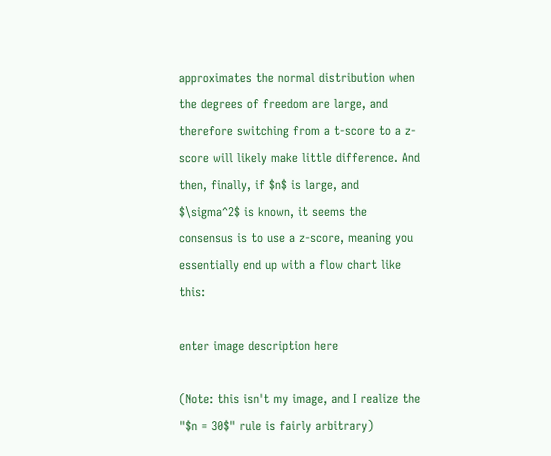approximates the normal distribution when the degrees of freedom are large, and therefore switching from a t-score to a z-score will likely make little difference. And then, finally, if $n$ is large, and $\sigma^2$ is known, it seems the consensus is to use a z-score, meaning you essentially end up with a flow chart like this:

enter image description here

(Note: this isn't my image, and I realize the "$n = 30$" rule is fairly arbitrary)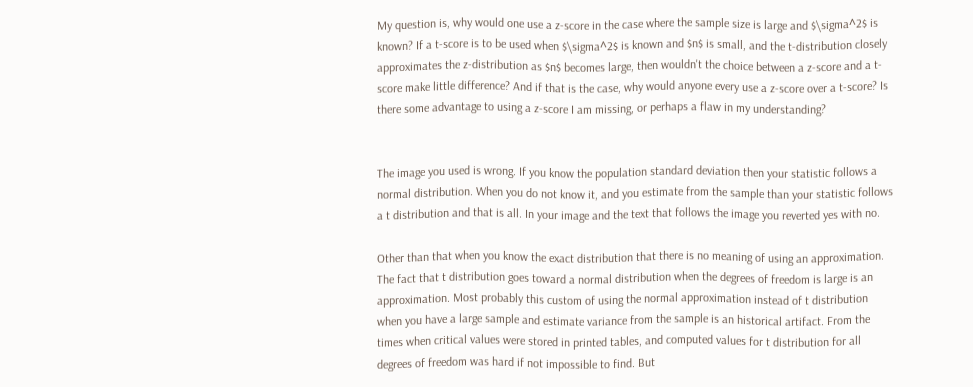My question is, why would one use a z-score in the case where the sample size is large and $\sigma^2$ is known? If a t-score is to be used when $\sigma^2$ is known and $n$ is small, and the t-distribution closely approximates the z-distribution as $n$ becomes large, then wouldn't the choice between a z-score and a t-score make little difference? And if that is the case, why would anyone every use a z-score over a t-score? Is there some advantage to using a z-score I am missing, or perhaps a flaw in my understanding?


The image you used is wrong. If you know the population standard deviation then your statistic follows a normal distribution. When you do not know it, and you estimate from the sample than your statistic follows a t distribution and that is all. In your image and the text that follows the image you reverted yes with no.

Other than that when you know the exact distribution that there is no meaning of using an approximation. The fact that t distribution goes toward a normal distribution when the degrees of freedom is large is an approximation. Most probably this custom of using the normal approximation instead of t distribution when you have a large sample and estimate variance from the sample is an historical artifact. From the times when critical values were stored in printed tables, and computed values for t distribution for all degrees of freedom was hard if not impossible to find. But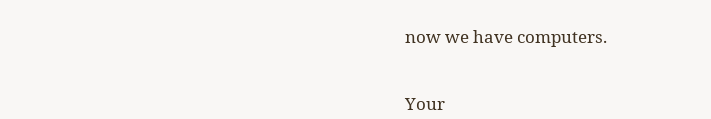now we have computers.


Your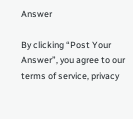Answer

By clicking “Post Your Answer”, you agree to our terms of service, privacy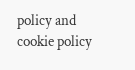policy and cookie policy